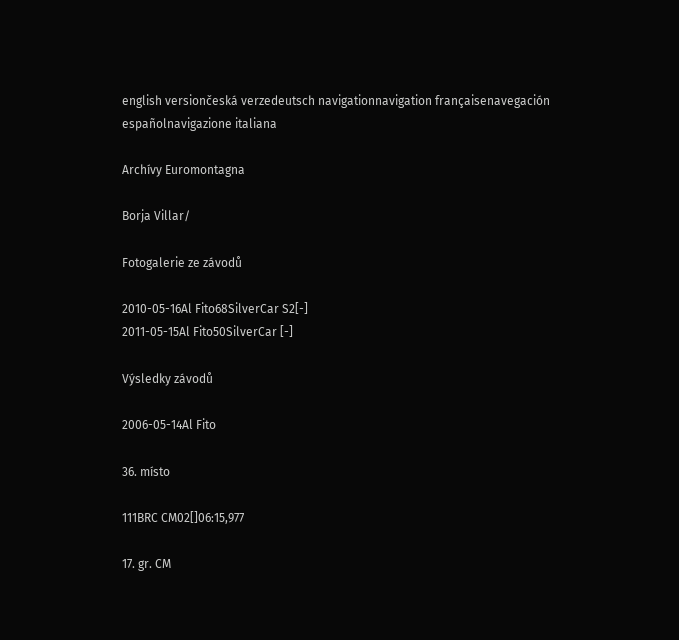english versiončeská verzedeutsch navigationnavigation françaisenavegación españolnavigazione italiana

Archívy Euromontagna

Borja Villar/

Fotogalerie ze závodů

2010-05-16Al Fito68SilverCar S2[-]
2011-05-15Al Fito50SilverCar [-]

Výsledky závodů

2006-05-14Al Fito

36. místo

111BRC CM02[]06:15,977

17. gr. CM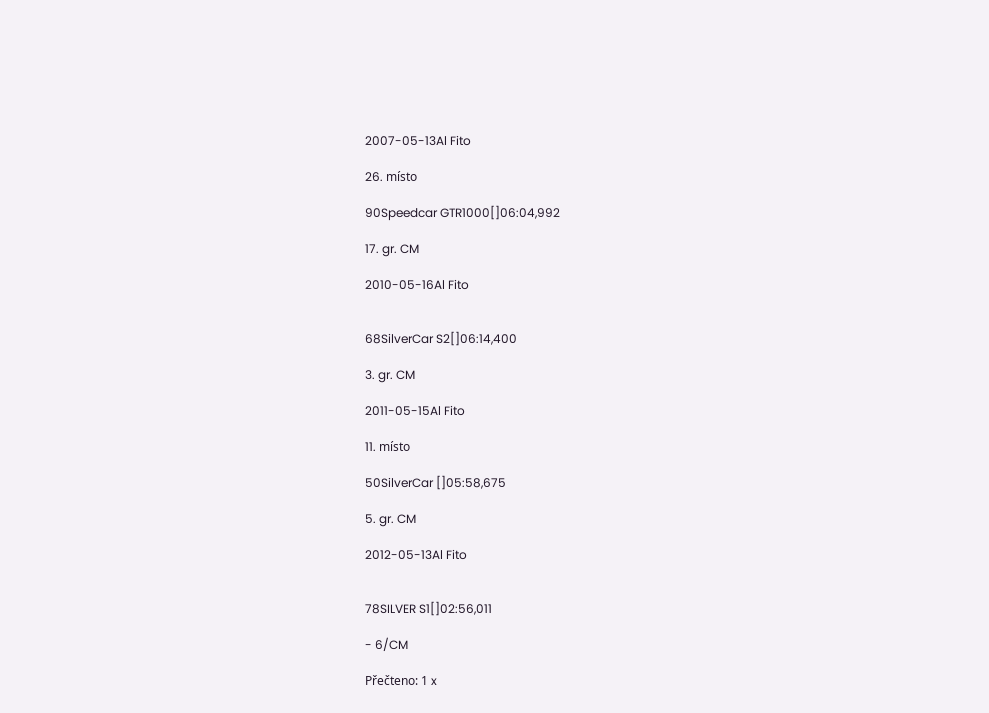2007-05-13Al Fito

26. místo

90Speedcar GTR1000[]06:04,992

17. gr. CM

2010-05-16Al Fito


68SilverCar S2[]06:14,400

3. gr. CM

2011-05-15Al Fito

11. místo

50SilverCar []05:58,675

5. gr. CM

2012-05-13Al Fito


78SILVER S1[]02:56,011

- 6/CM

Přečteno: 1 x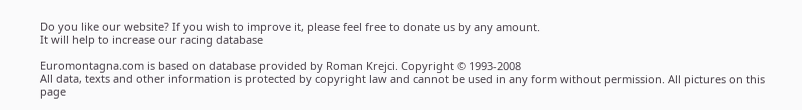Do you like our website? If you wish to improve it, please feel free to donate us by any amount.
It will help to increase our racing database

Euromontagna.com is based on database provided by Roman Krejci. Copyright © 1993-2008
All data, texts and other information is protected by copyright law and cannot be used in any form without permission. All pictures on this page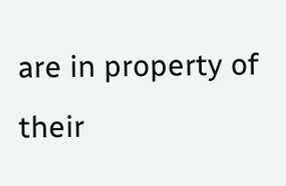are in property of their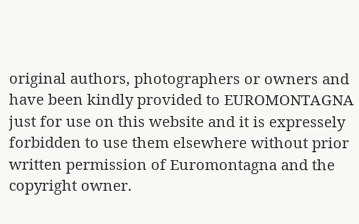original authors, photographers or owners and have been kindly provided to EUROMONTAGNA just for use on this website and it is expressely forbidden to use them elsewhere without prior written permission of Euromontagna and the copyright owner.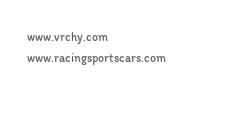www.vrchy.com  www.racingsportscars.com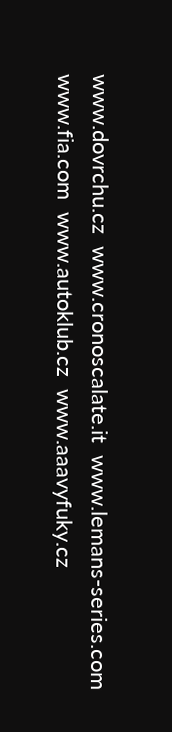www.dovrchu.cz  www.cronoscalate.it  www.lemans-series.com  www.fia.com  www.autoklub.cz  www.aaavyfuky.cz